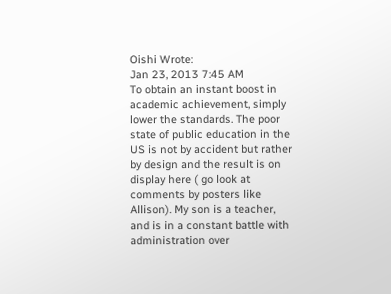Oishi Wrote:
Jan 23, 2013 7:45 AM
To obtain an instant boost in academic achievement, simply lower the standards. The poor state of public education in the US is not by accident but rather by design and the result is on display here ( go look at comments by posters like Allison). My son is a teacher, and is in a constant battle with administration over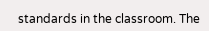standards in the classroom. The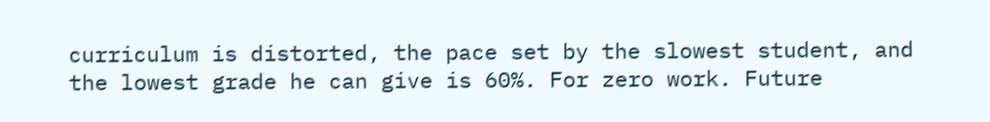curriculum is distorted, the pace set by the slowest student, and the lowest grade he can give is 60%. For zero work. Future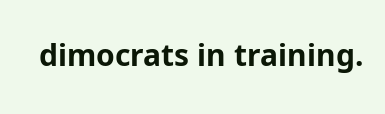dimocrats in training.